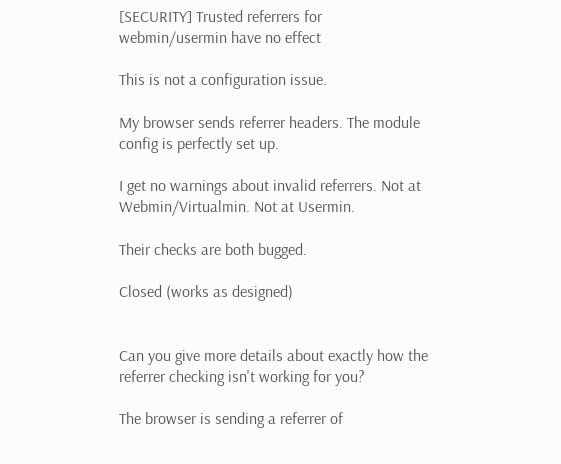[SECURITY] Trusted referrers for webmin/usermin have no effect

This is not a configuration issue.

My browser sends referrer headers. The module config is perfectly set up.

I get no warnings about invalid referrers. Not at Webmin/Virtualmin. Not at Usermin.

Their checks are both bugged.

Closed (works as designed)


Can you give more details about exactly how the referrer checking isn't working for you?

The browser is sending a referrer of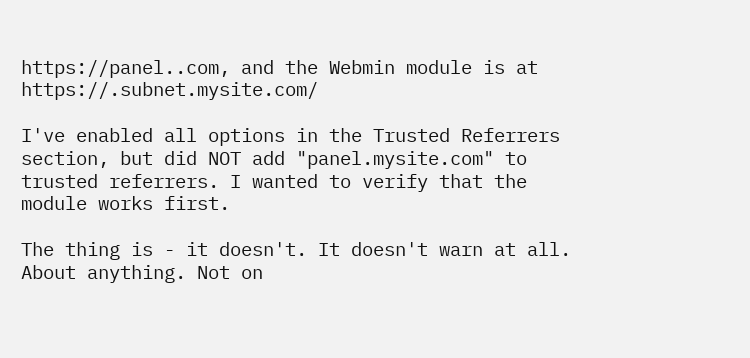https://panel..com, and the Webmin module is at https://.subnet.mysite.com/

I've enabled all options in the Trusted Referrers section, but did NOT add "panel.mysite.com" to trusted referrers. I wanted to verify that the module works first.

The thing is - it doesn't. It doesn't warn at all. About anything. Not on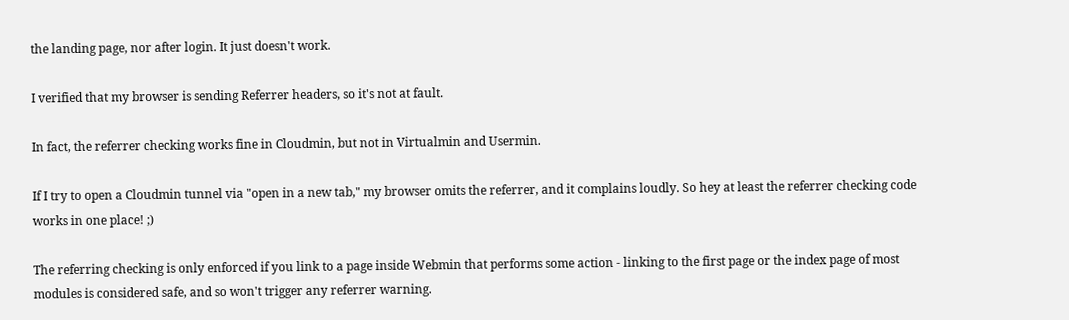the landing page, nor after login. It just doesn't work.

I verified that my browser is sending Referrer headers, so it's not at fault.

In fact, the referrer checking works fine in Cloudmin, but not in Virtualmin and Usermin.

If I try to open a Cloudmin tunnel via "open in a new tab," my browser omits the referrer, and it complains loudly. So hey at least the referrer checking code works in one place! ;)

The referring checking is only enforced if you link to a page inside Webmin that performs some action - linking to the first page or the index page of most modules is considered safe, and so won't trigger any referrer warning.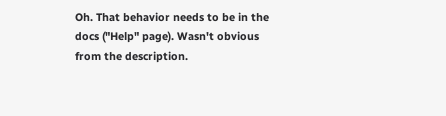Oh. That behavior needs to be in the docs ("Help" page). Wasn't obvious from the description.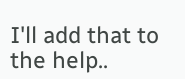I'll add that to the help..